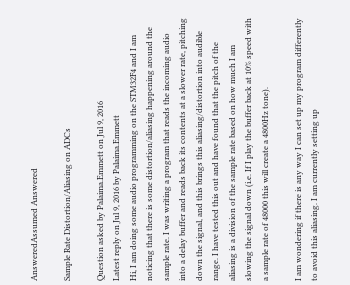AnsweredAssumed Answered

Sample Rate Distortion/Aliasing on ADCs

Question asked by Palaima.Emmett on Jul 9, 2016
Latest reply on Jul 9, 2016 by Palaima.Emmett
Hi, I am doing some audio programming on the STM32F4 and I am noticing that there is some distortion/aliasing happening around the sample rate. I was writing a program that reads the incoming audio into a delay buffer and reads back its contents at a slower rate, pitching down the signal, and this brings this aliasing/distortion into audible range. I have tested this out and have found that the pitch of the aliasing is a division of the sample rate based on how much I am slowing the signal down (i.e. If I play the buffer back at 10% speed with a sample rate of 48000 this will create a 4800Hz tone).

I am wondering if there is any way I can set up my program differently to avoid this aliasing. I am currently setting up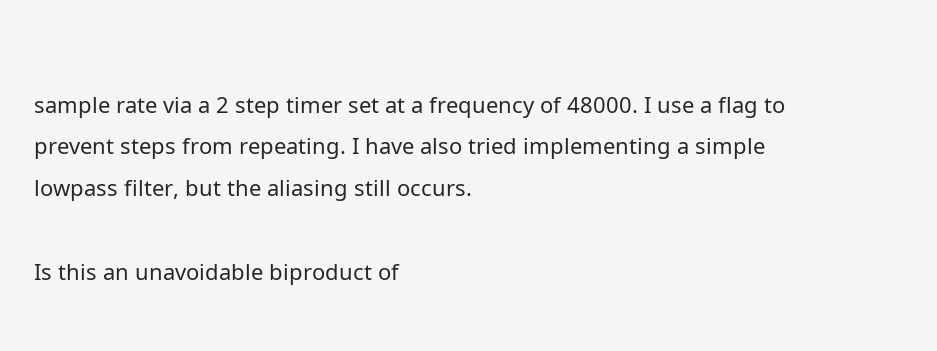sample rate via a 2 step timer set at a frequency of 48000. I use a flag to prevent steps from repeating. I have also tried implementing a simple lowpass filter, but the aliasing still occurs.

Is this an unavoidable biproduct of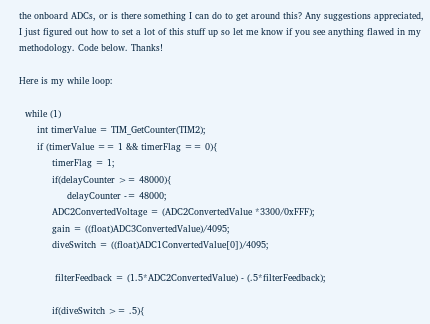the onboard ADCs, or is there something I can do to get around this? Any suggestions appreciated, I just figured out how to set a lot of this stuff up so let me know if you see anything flawed in my methodology. Code below. Thanks!

Here is my while loop:

  while (1)
      int timerValue = TIM_GetCounter(TIM2);
      if (timerValue == 1 && timerFlag == 0){
           timerFlag = 1;
           if(delayCounter >= 48000){
                delayCounter -= 48000;
           ADC2ConvertedVoltage = (ADC2ConvertedValue *3300/0xFFF);
           gain = ((float)ADC3ConvertedValue)/4095;
           diveSwitch = ((float)ADC1ConvertedValue[0])/4095;

            filterFeedback = (1.5*ADC2ConvertedValue) - (.5*filterFeedback);

           if(diveSwitch >= .5){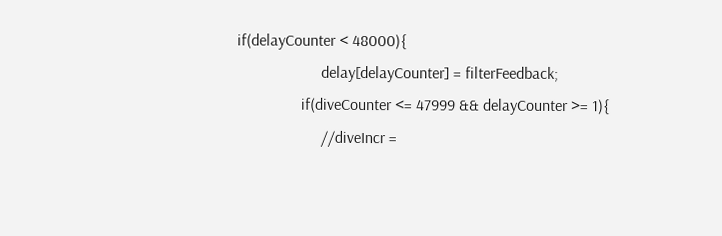if(delayCounter < 48000){
                     delay[delayCounter] = filterFeedback;
                if(diveCounter <= 47999 && delayCounter >= 1){
                     //diveIncr =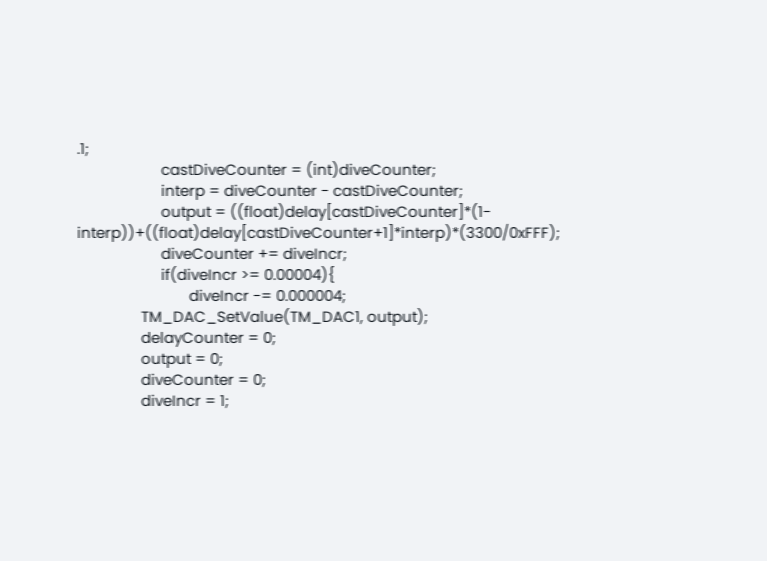.1;
                     castDiveCounter = (int)diveCounter;
                     interp = diveCounter - castDiveCounter;
                     output = ((float)delay[castDiveCounter]*(1-interp))+((float)delay[castDiveCounter+1]*interp)*(3300/0xFFF);
                     diveCounter += diveIncr;
                     if(diveIncr >= 0.00004){
                            diveIncr -= 0.000004;
                TM_DAC_SetValue(TM_DAC1, output);
                delayCounter = 0;
                output = 0;
                diveCounter = 0;
                diveIncr = 1;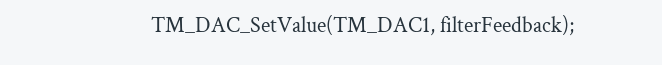TM_DAC_SetValue(TM_DAC1, filterFeedback);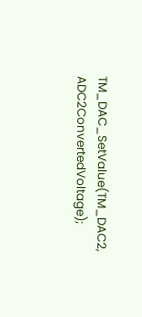TM_DAC_SetValue(TM_DAC2, ADC2ConvertedVoltage);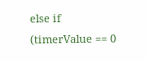else if (timerValue == 0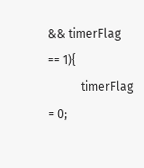&& timerFlag == 1){
           timerFlag = 0;